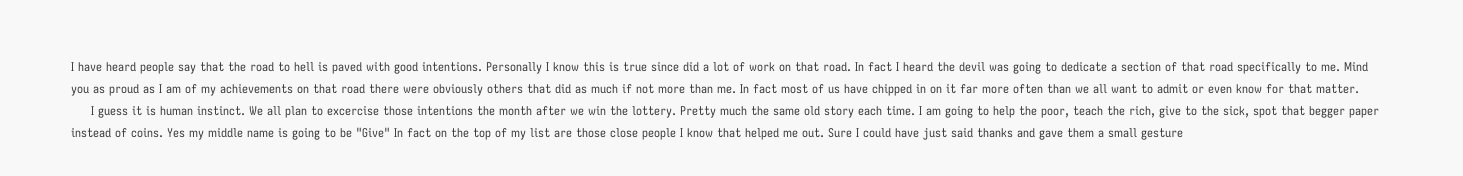I have heard people say that the road to hell is paved with good intentions. Personally I know this is true since did a lot of work on that road. In fact I heard the devil was going to dedicate a section of that road specifically to me. Mind you as proud as I am of my achievements on that road there were obviously others that did as much if not more than me. In fact most of us have chipped in on it far more often than we all want to admit or even know for that matter.
     I guess it is human instinct. We all plan to excercise those intentions the month after we win the lottery. Pretty much the same old story each time. I am going to help the poor, teach the rich, give to the sick, spot that begger paper instead of coins. Yes my middle name is going to be "Give" In fact on the top of my list are those close people I know that helped me out. Sure I could have just said thanks and gave them a small gesture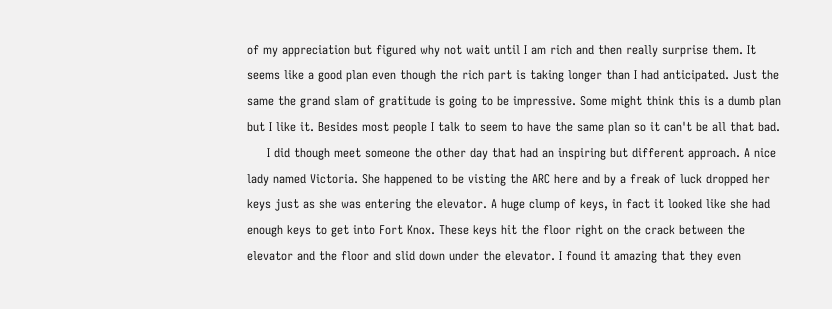of my appreciation but figured why not wait until I am rich and then really surprise them. It seems like a good plan even though the rich part is taking longer than I had anticipated. Just the same the grand slam of gratitude is going to be impressive. Some might think this is a dumb plan but I like it. Besides most people I talk to seem to have the same plan so it can't be all that bad.
     I did though meet someone the other day that had an inspiring but different approach. A nice lady named Victoria. She happened to be visting the ARC here and by a freak of luck dropped her keys just as she was entering the elevator. A huge clump of keys, in fact it looked like she had enough keys to get into Fort Knox. These keys hit the floor right on the crack between the elevator and the floor and slid down under the elevator. I found it amazing that they even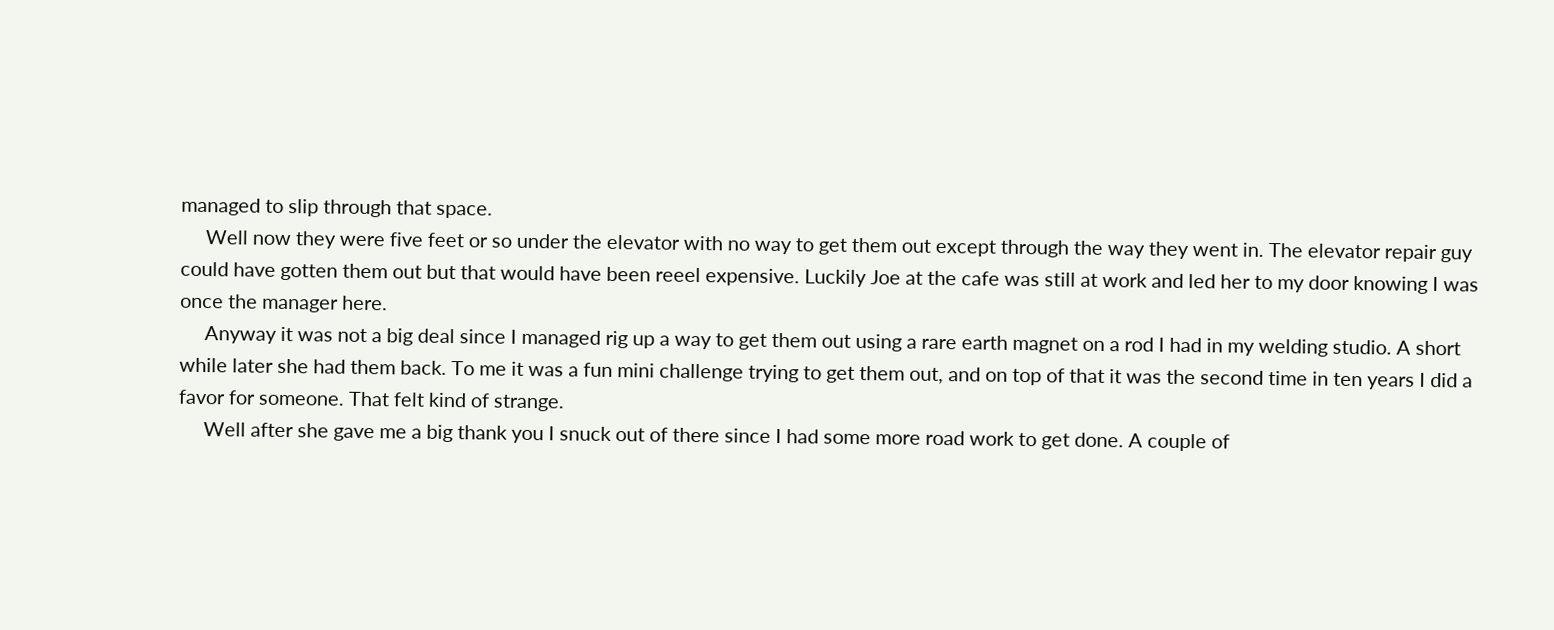managed to slip through that space.
     Well now they were five feet or so under the elevator with no way to get them out except through the way they went in. The elevator repair guy could have gotten them out but that would have been reeel expensive. Luckily Joe at the cafe was still at work and led her to my door knowing I was once the manager here.
     Anyway it was not a big deal since I managed rig up a way to get them out using a rare earth magnet on a rod I had in my welding studio. A short while later she had them back. To me it was a fun mini challenge trying to get them out, and on top of that it was the second time in ten years I did a favor for someone. That felt kind of strange.
     Well after she gave me a big thank you I snuck out of there since I had some more road work to get done. A couple of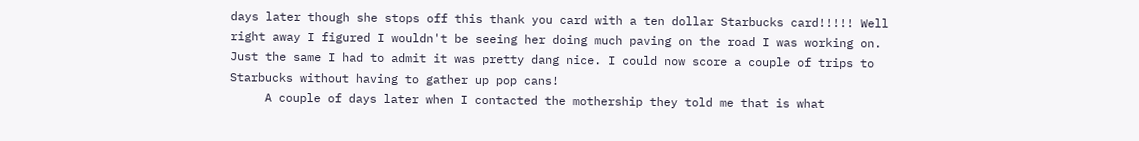days later though she stops off this thank you card with a ten dollar Starbucks card!!!!! Well right away I figured I wouldn't be seeing her doing much paving on the road I was working on. Just the same I had to admit it was pretty dang nice. I could now score a couple of trips to Starbucks without having to gather up pop cans!
     A couple of days later when I contacted the mothership they told me that is what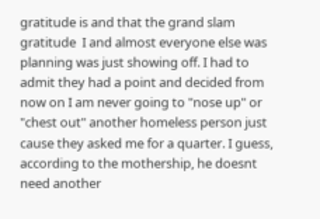gratitude is and that the grand slam gratitude  I and almost everyone else was planning was just showing off. I had to admit they had a point and decided from now on I am never going to "nose up" or "chest out" another homeless person just cause they asked me for a quarter. I guess, according to the mothership, he doesnt need another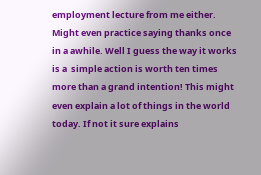employment lecture from me either. Might even practice saying thanks once in a awhile. Well I guess the way it works is a  simple action is worth ten times more than a grand intention! This might even explain a lot of things in the world today. If not it sure explains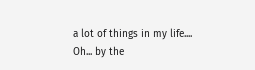a lot of things in my life....
Oh... by the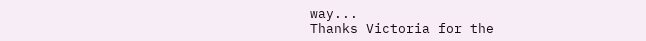way...
Thanks Victoria for the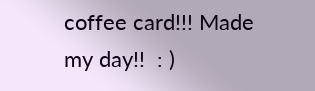coffee card!!! Made my day!!  : )